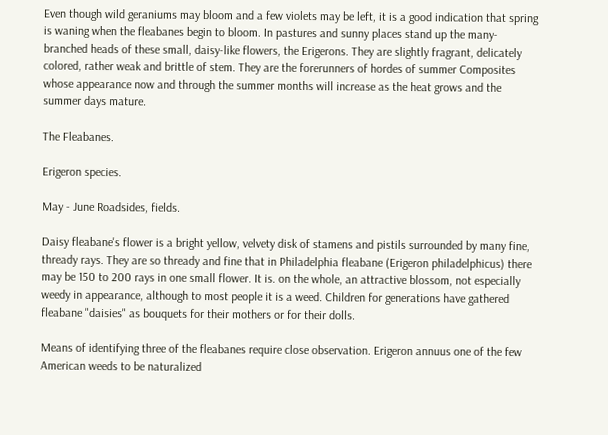Even though wild geraniums may bloom and a few violets may be left, it is a good indication that spring is waning when the fleabanes begin to bloom. In pastures and sunny places stand up the many-branched heads of these small, daisy-like flowers, the Erigerons. They are slightly fragrant, delicately colored, rather weak and brittle of stem. They are the forerunners of hordes of summer Composites whose appearance now and through the summer months will increase as the heat grows and the summer days mature.

The Fleabanes.

Erigeron species.

May - June Roadsides, fields.

Daisy fleabane's flower is a bright yellow, velvety disk of stamens and pistils surrounded by many fine, thready rays. They are so thready and fine that in Philadelphia fleabane (Erigeron philadelphicus) there may be 150 to 200 rays in one small flower. It is. on the whole, an attractive blossom, not especially weedy in appearance, although to most people it is a weed. Children for generations have gathered fleabane "daisies" as bouquets for their mothers or for their dolls.

Means of identifying three of the fleabanes require close observation. Erigeron annuus one of the few American weeds to be naturalized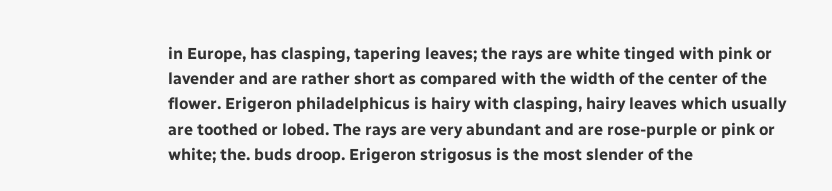in Europe, has clasping, tapering leaves; the rays are white tinged with pink or lavender and are rather short as compared with the width of the center of the flower. Erigeron philadelphicus is hairy with clasping, hairy leaves which usually are toothed or lobed. The rays are very abundant and are rose-purple or pink or white; the. buds droop. Erigeron strigosus is the most slender of the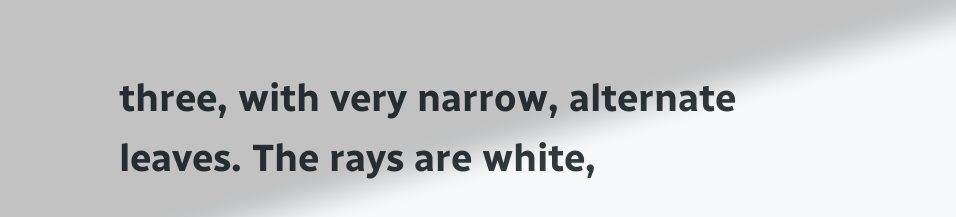three, with very narrow, alternate leaves. The rays are white,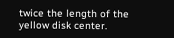twice the length of the yellow disk center.